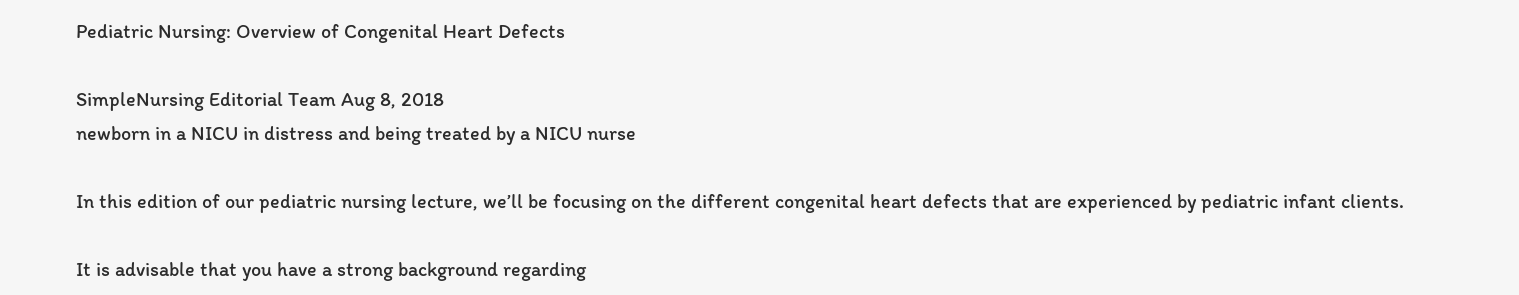Pediatric Nursing: Overview of Congenital Heart Defects

SimpleNursing Editorial Team Aug 8, 2018
newborn in a NICU in distress and being treated by a NICU nurse

In this edition of our pediatric nursing lecture, we’ll be focusing on the different congenital heart defects that are experienced by pediatric infant clients.

It is advisable that you have a strong background regarding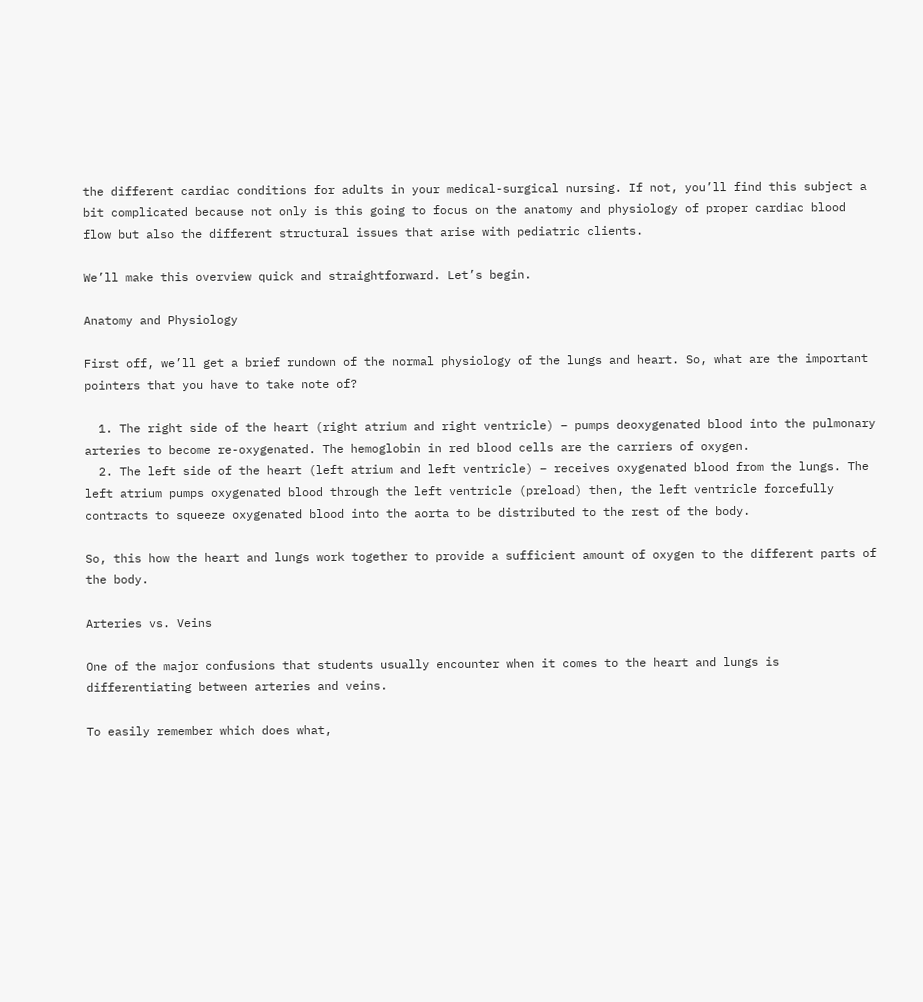the different cardiac conditions for adults in your medical-surgical nursing. If not, you’ll find this subject a bit complicated because not only is this going to focus on the anatomy and physiology of proper cardiac blood flow but also the different structural issues that arise with pediatric clients.

We’ll make this overview quick and straightforward. Let’s begin.

Anatomy and Physiology

First off, we’ll get a brief rundown of the normal physiology of the lungs and heart. So, what are the important pointers that you have to take note of?

  1. The right side of the heart (right atrium and right ventricle) – pumps deoxygenated blood into the pulmonary arteries to become re-oxygenated. The hemoglobin in red blood cells are the carriers of oxygen.
  2. The left side of the heart (left atrium and left ventricle) – receives oxygenated blood from the lungs. The left atrium pumps oxygenated blood through the left ventricle (preload) then, the left ventricle forcefully contracts to squeeze oxygenated blood into the aorta to be distributed to the rest of the body.

So, this how the heart and lungs work together to provide a sufficient amount of oxygen to the different parts of the body.

Arteries vs. Veins

One of the major confusions that students usually encounter when it comes to the heart and lungs is differentiating between arteries and veins.

To easily remember which does what,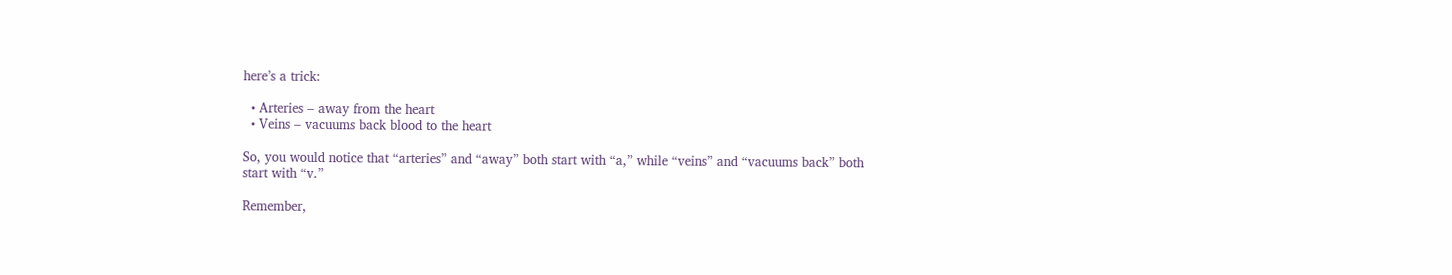here’s a trick:

  • Arteries – away from the heart
  • Veins – vacuums back blood to the heart

So, you would notice that “arteries” and “away” both start with “a,” while “veins” and “vacuums back” both start with “v.”

Remember,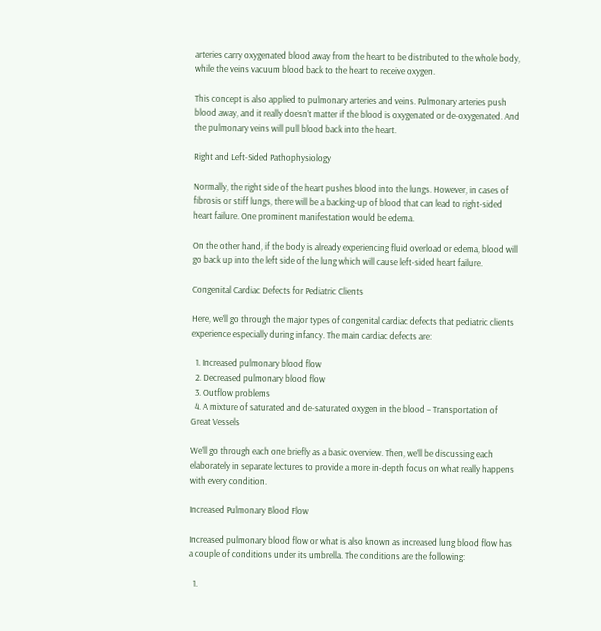arteries carry oxygenated blood away from the heart to be distributed to the whole body, while the veins vacuum blood back to the heart to receive oxygen.

This concept is also applied to pulmonary arteries and veins. Pulmonary arteries push blood away, and it really doesn’t matter if the blood is oxygenated or de-oxygenated. And the pulmonary veins will pull blood back into the heart.

Right and Left-Sided Pathophysiology

Normally, the right side of the heart pushes blood into the lungs. However, in cases of fibrosis or stiff lungs, there will be a backing-up of blood that can lead to right-sided heart failure. One prominent manifestation would be edema.

On the other hand, if the body is already experiencing fluid overload or edema, blood will go back up into the left side of the lung which will cause left-sided heart failure.

Congenital Cardiac Defects for Pediatric Clients

Here, we’ll go through the major types of congenital cardiac defects that pediatric clients experience especially during infancy. The main cardiac defects are:

  1. Increased pulmonary blood flow
  2. Decreased pulmonary blood flow
  3. Outflow problems
  4. A mixture of saturated and de-saturated oxygen in the blood – Transportation of Great Vessels

We’ll go through each one briefly as a basic overview. Then, we’ll be discussing each elaborately in separate lectures to provide a more in-depth focus on what really happens with every condition.

Increased Pulmonary Blood Flow

Increased pulmonary blood flow or what is also known as increased lung blood flow has a couple of conditions under its umbrella. The conditions are the following:

  1.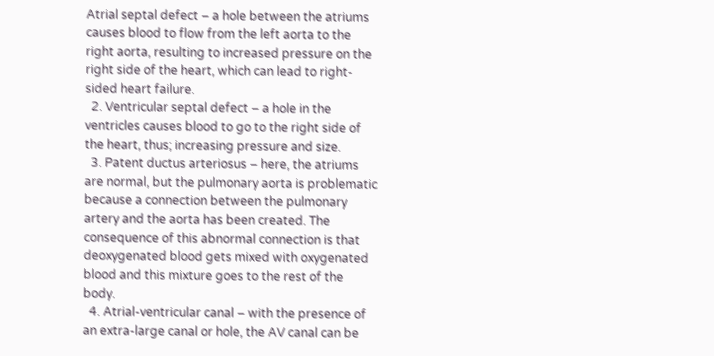Atrial septal defect – a hole between the atriums causes blood to flow from the left aorta to the right aorta, resulting to increased pressure on the right side of the heart, which can lead to right-sided heart failure.
  2. Ventricular septal defect – a hole in the ventricles causes blood to go to the right side of the heart, thus; increasing pressure and size.
  3. Patent ductus arteriosus – here, the atriums are normal, but the pulmonary aorta is problematic because a connection between the pulmonary artery and the aorta has been created. The consequence of this abnormal connection is that deoxygenated blood gets mixed with oxygenated blood and this mixture goes to the rest of the body.
  4. Atrial-ventricular canal – with the presence of an extra-large canal or hole, the AV canal can be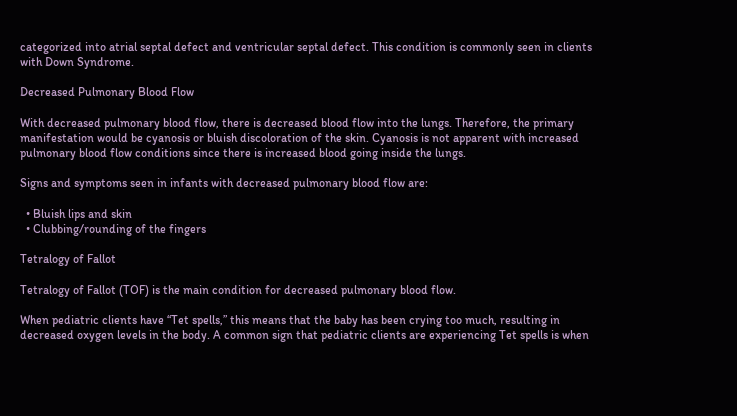categorized into atrial septal defect and ventricular septal defect. This condition is commonly seen in clients with Down Syndrome.

Decreased Pulmonary Blood Flow

With decreased pulmonary blood flow, there is decreased blood flow into the lungs. Therefore, the primary manifestation would be cyanosis or bluish discoloration of the skin. Cyanosis is not apparent with increased pulmonary blood flow conditions since there is increased blood going inside the lungs.

Signs and symptoms seen in infants with decreased pulmonary blood flow are:

  • Bluish lips and skin
  • Clubbing/rounding of the fingers

Tetralogy of Fallot

Tetralogy of Fallot (TOF) is the main condition for decreased pulmonary blood flow.

When pediatric clients have “Tet spells,” this means that the baby has been crying too much, resulting in decreased oxygen levels in the body. A common sign that pediatric clients are experiencing Tet spells is when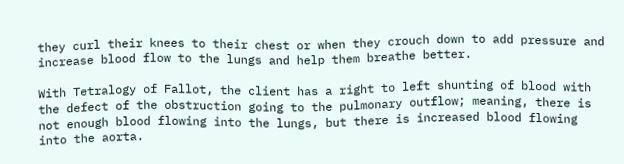they curl their knees to their chest or when they crouch down to add pressure and increase blood flow to the lungs and help them breathe better.

With Tetralogy of Fallot, the client has a right to left shunting of blood with the defect of the obstruction going to the pulmonary outflow; meaning, there is not enough blood flowing into the lungs, but there is increased blood flowing into the aorta.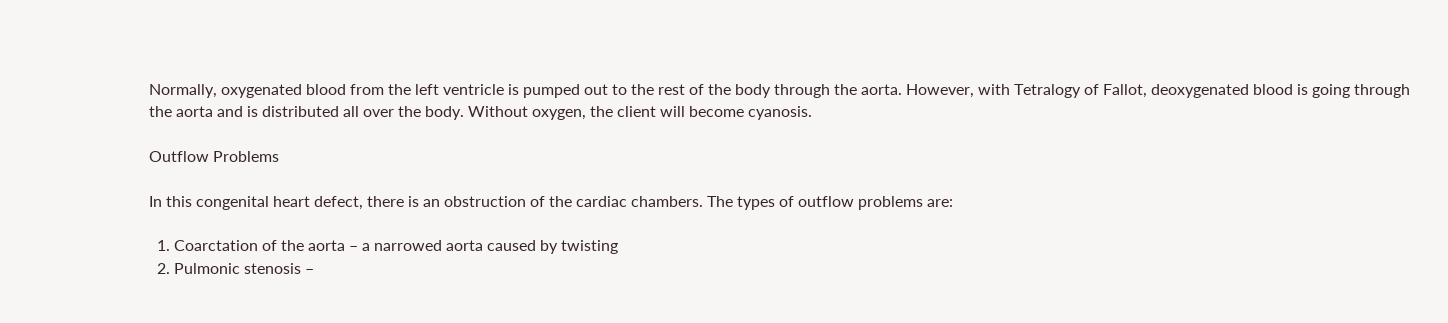Normally, oxygenated blood from the left ventricle is pumped out to the rest of the body through the aorta. However, with Tetralogy of Fallot, deoxygenated blood is going through the aorta and is distributed all over the body. Without oxygen, the client will become cyanosis.

Outflow Problems

In this congenital heart defect, there is an obstruction of the cardiac chambers. The types of outflow problems are:

  1. Coarctation of the aorta – a narrowed aorta caused by twisting
  2. Pulmonic stenosis –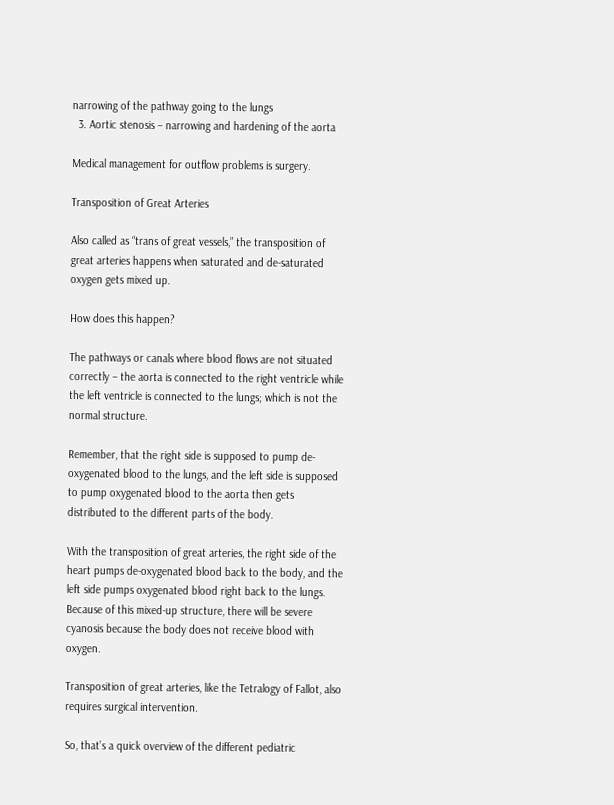narrowing of the pathway going to the lungs
  3. Aortic stenosis – narrowing and hardening of the aorta

Medical management for outflow problems is surgery.

Transposition of Great Arteries

Also called as “trans of great vessels,” the transposition of great arteries happens when saturated and de-saturated oxygen gets mixed up.

How does this happen?

The pathways or canals where blood flows are not situated correctly – the aorta is connected to the right ventricle while the left ventricle is connected to the lungs; which is not the normal structure.

Remember, that the right side is supposed to pump de-oxygenated blood to the lungs, and the left side is supposed to pump oxygenated blood to the aorta then gets distributed to the different parts of the body.

With the transposition of great arteries, the right side of the heart pumps de-oxygenated blood back to the body, and the left side pumps oxygenated blood right back to the lungs. Because of this mixed-up structure, there will be severe cyanosis because the body does not receive blood with oxygen.

Transposition of great arteries, like the Tetralogy of Fallot, also requires surgical intervention.

So, that’s a quick overview of the different pediatric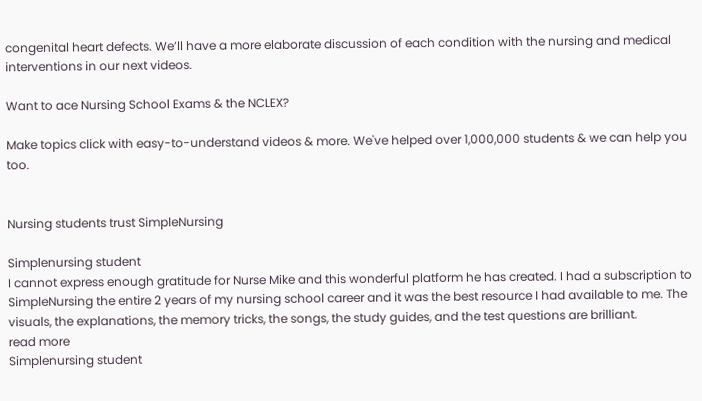congenital heart defects. We’ll have a more elaborate discussion of each condition with the nursing and medical interventions in our next videos.

Want to ace Nursing School Exams & the NCLEX?

Make topics click with easy-to-understand videos & more. We've helped over 1,000,000 students & we can help you too.


Nursing students trust SimpleNursing

Simplenursing student
I cannot express enough gratitude for Nurse Mike and this wonderful platform he has created. I had a subscription to SimpleNursing the entire 2 years of my nursing school career and it was the best resource I had available to me. The visuals, the explanations, the memory tricks, the songs, the study guides, and the test questions are brilliant.
read more
Simplenursing student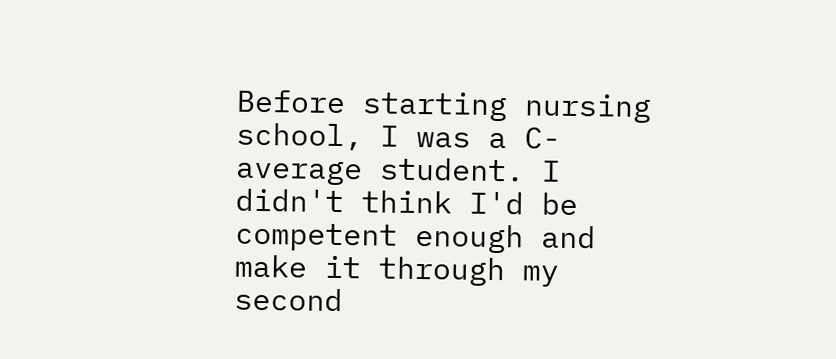Before starting nursing school, I was a C-average student. I didn't think I'd be competent enough and make it through my second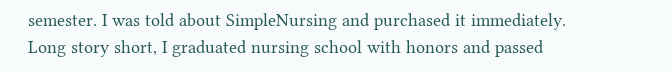semester. I was told about SimpleNursing and purchased it immediately. Long story short, I graduated nursing school with honors and passed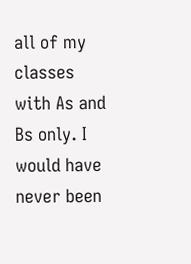all of my classes with As and Bs only. I would have never been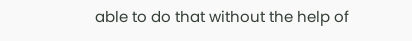able to do that without the help of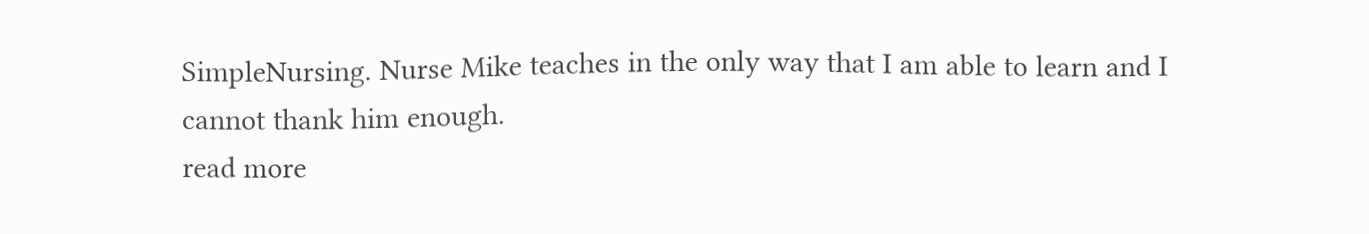SimpleNursing. Nurse Mike teaches in the only way that I am able to learn and I cannot thank him enough.
read more